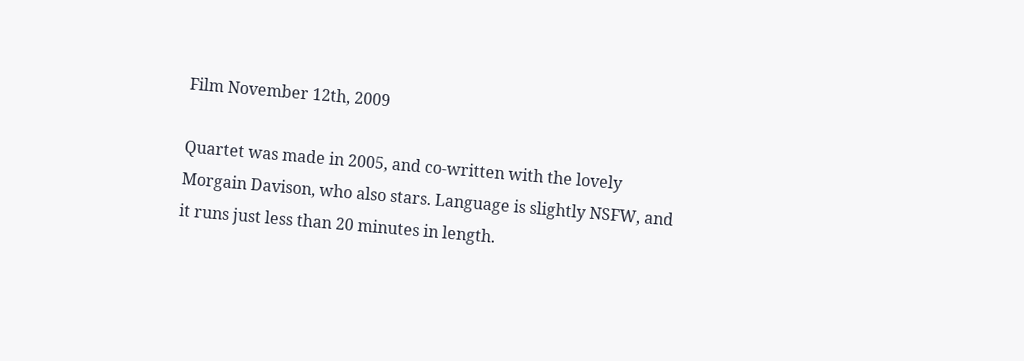Film November 12th, 2009

Quartet was made in 2005, and co-written with the lovely Morgain Davison, who also stars. Language is slightly NSFW, and it runs just less than 20 minutes in length.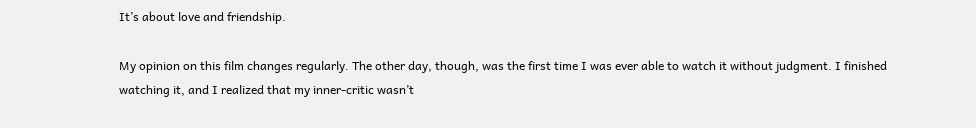It’s about love and friendship.

My opinion on this film changes regularly. The other day, though, was the first time I was ever able to watch it without judgment. I finished watching it, and I realized that my inner-critic wasn’t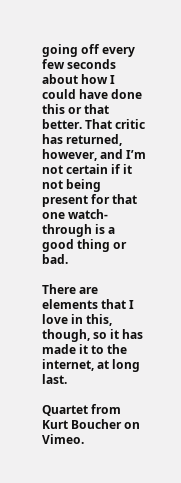going off every few seconds about how I could have done this or that better. That critic has returned, however, and I’m not certain if it not being present for that one watch-through is a good thing or bad.

There are elements that I love in this, though, so it has made it to the internet, at long last.

Quartet from Kurt Boucher on Vimeo.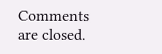Comments are closed.